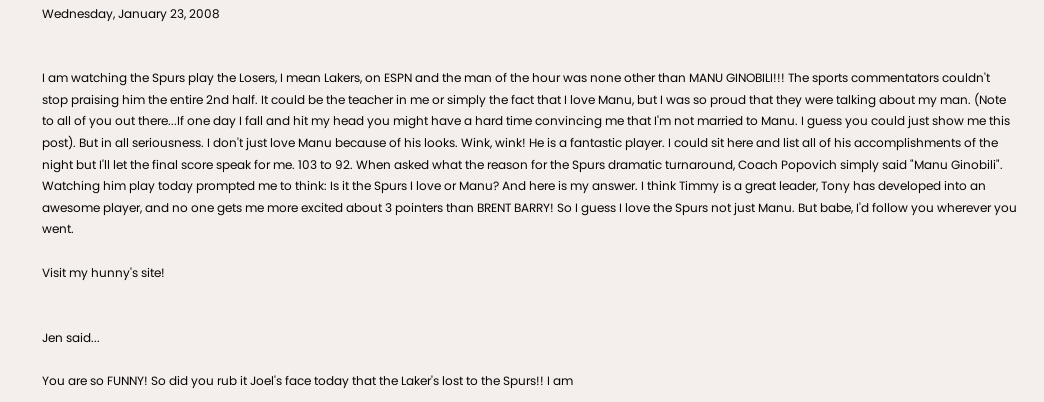Wednesday, January 23, 2008


I am watching the Spurs play the Losers, I mean Lakers, on ESPN and the man of the hour was none other than MANU GINOBILI!!! The sports commentators couldn't stop praising him the entire 2nd half. It could be the teacher in me or simply the fact that I love Manu, but I was so proud that they were talking about my man. (Note to all of you out there...If one day I fall and hit my head you might have a hard time convincing me that I'm not married to Manu. I guess you could just show me this post). But in all seriousness. I don't just love Manu because of his looks. Wink, wink! He is a fantastic player. I could sit here and list all of his accomplishments of the night but I'll let the final score speak for me. 103 to 92. When asked what the reason for the Spurs dramatic turnaround, Coach Popovich simply said "Manu Ginobili". Watching him play today prompted me to think: Is it the Spurs I love or Manu? And here is my answer. I think Timmy is a great leader, Tony has developed into an awesome player, and no one gets me more excited about 3 pointers than BRENT BARRY! So I guess I love the Spurs not just Manu. But babe, I'd follow you wherever you went.

Visit my hunny's site!


Jen said...

You are so FUNNY! So did you rub it Joel's face today that the Laker's lost to the Spurs!! I am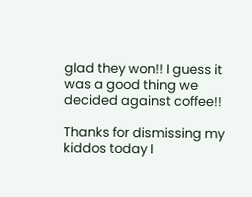glad they won!! I guess it was a good thing we decided against coffee!!

Thanks for dismissing my kiddos today I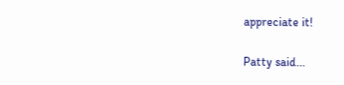appreciate it!

Patty said...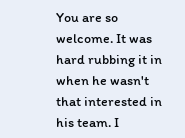You are so welcome. It was hard rubbing it in when he wasn't that interested in his team. I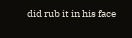did rub it in his face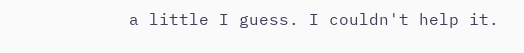a little I guess. I couldn't help it.